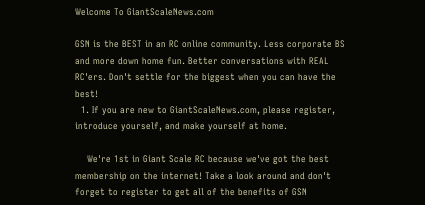Welcome To GiantScaleNews.com

GSN is the BEST in an RC online community. Less corporate BS and more down home fun. Better conversations with REAL RC'ers. Don't settle for the biggest when you can have the best!
  1. If you are new to GiantScaleNews.com, please register, introduce yourself, and make yourself at home.

    We're 1st in Giant Scale RC because we've got the best membership on the internet! Take a look around and don't forget to register to get all of the benefits of GSN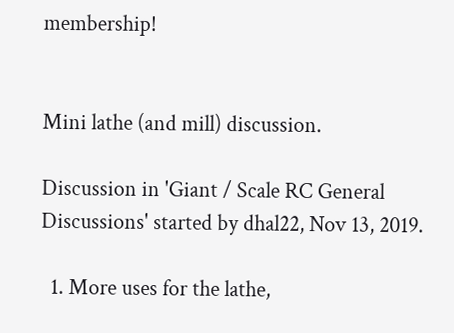membership!


Mini lathe (and mill) discussion.

Discussion in 'Giant / Scale RC General Discussions' started by dhal22, Nov 13, 2019.

  1. More uses for the lathe,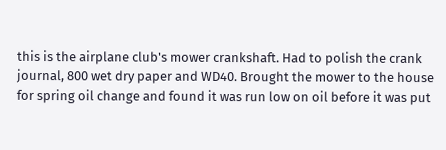this is the airplane club's mower crankshaft. Had to polish the crank journal, 800 wet dry paper and WD40. Brought the mower to the house for spring oil change and found it was run low on oil before it was put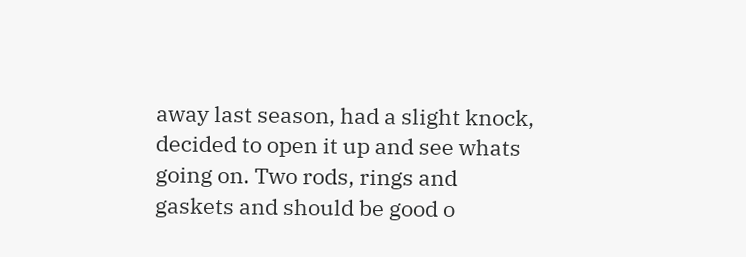away last season, had a slight knock, decided to open it up and see whats going on. Two rods, rings and gaskets and should be good o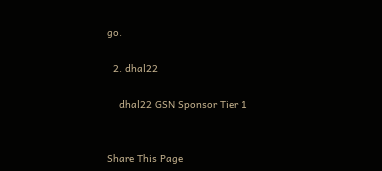go.

  2. dhal22

    dhal22 GSN Sponsor Tier 1


Share This Page